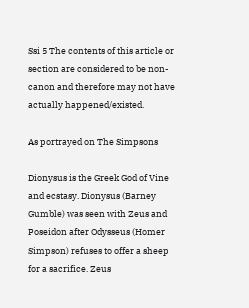Ssi 5 The contents of this article or section are considered to be non-canon and therefore may not have actually happened/existed.

As portrayed on The Simpsons

Dionysus is the Greek God of Vine and ecstasy. Dionysus (Barney Gumble) was seen with Zeus and Poseidon after Odysseus (Homer Simpson) refuses to offer a sheep for a sacrifice. Zeus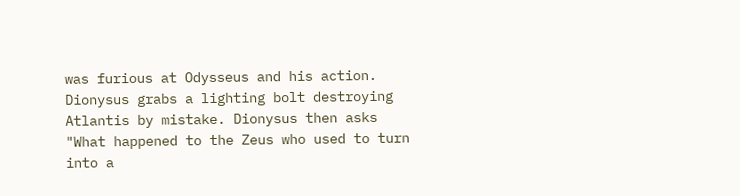was furious at Odysseus and his action. Dionysus grabs a lighting bolt destroying Atlantis by mistake. Dionysus then asks "What happened to the Zeus who used to turn into a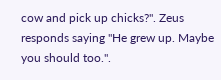cow and pick up chicks?". Zeus responds saying "He grew up. Maybe you should too.".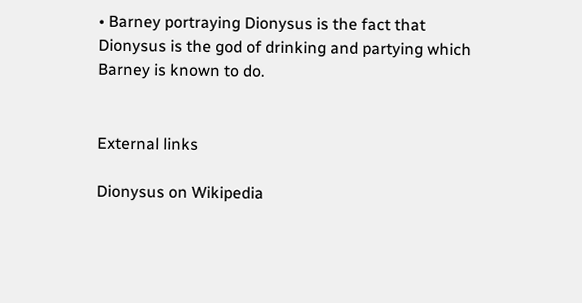• Barney portraying Dionysus is the fact that Dionysus is the god of drinking and partying which Barney is known to do.


External links

Dionysus on Wikipedia